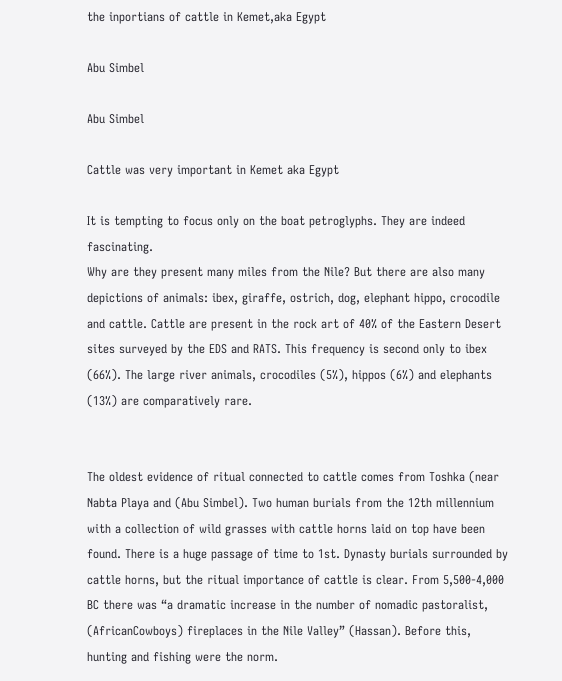the inportians of cattle in Kemet,aka Egypt

Abu Simbel

Abu Simbel

Cattle was very important in Kemet aka Egypt

It is tempting to focus only on the boat petroglyphs. They are indeed fascinating.
Why are they present many miles from the Nile? But there are also many depictions of animals: ibex, giraffe, ostrich, dog, elephant hippo, crocodile and cattle. Cattle are present in the rock art of 40% of the Eastern Desert sites surveyed by the EDS and RATS. This frequency is second only to ibex (66%). The large river animals, crocodiles (5%), hippos (6%) and elephants (13%) are comparatively rare.


The oldest evidence of ritual connected to cattle comes from Toshka (near Nabta Playa and (Abu Simbel). Two human burials from the 12th millennium with a collection of wild grasses with cattle horns laid on top have been found. There is a huge passage of time to 1st. Dynasty burials surrounded by cattle horns, but the ritual importance of cattle is clear. From 5,500-4,000 BC there was “a dramatic increase in the number of nomadic pastoralist, (AfricanCowboys) fireplaces in the Nile Valley” (Hassan). Before this, hunting and fishing were the norm.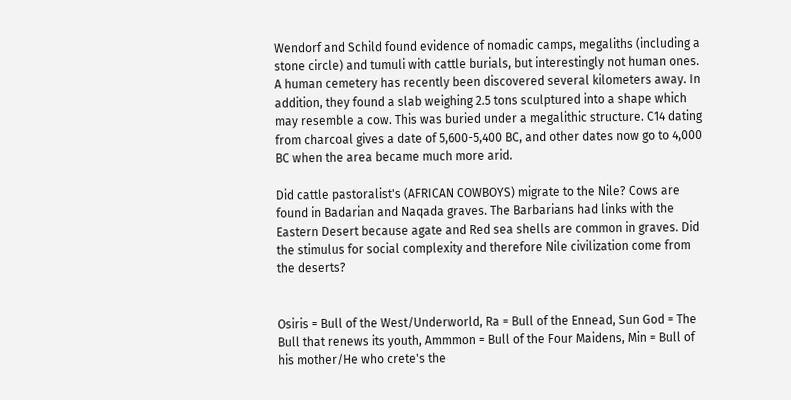Wendorf and Schild found evidence of nomadic camps, megaliths (including a stone circle) and tumuli with cattle burials, but interestingly not human ones. A human cemetery has recently been discovered several kilometers away. In addition, they found a slab weighing 2.5 tons sculptured into a shape which may resemble a cow. This was buried under a megalithic structure. C14 dating from charcoal gives a date of 5,600-5,400 BC, and other dates now go to 4,000 BC when the area became much more arid.

Did cattle pastoralist's (AFRICAN COWBOYS) migrate to the Nile? Cows are found in Badarian and Naqada graves. The Barbarians had links with the Eastern Desert because agate and Red sea shells are common in graves. Did the stimulus for social complexity and therefore Nile civilization come from the deserts?


Osiris = Bull of the West/Underworld, Ra = Bull of the Ennead, Sun God = The Bull that renews its youth, Ammmon = Bull of the Four Maidens, Min = Bull of his mother/He who crete's the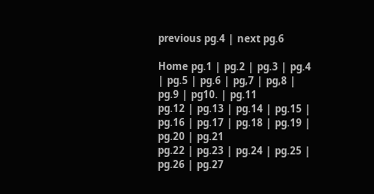previous pg.4 | next pg.6

Home pg.1 | pg.2 | pg.3 | pg.4 | pg.5 | pg.6 | pg,7 | pg,8 | pg.9 | pg10. | pg.11
pg.12 | pg.13 | pg.14 | pg.15 | pg.16 | pg.17 | pg.18 | pg.19 | pg.20 | pg.21
pg.22 | pg.23 | pg.24 | pg.25 | pg.26 | pg.27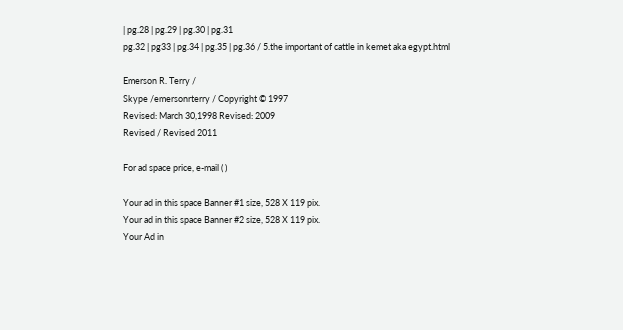| pg.28 | pg.29 | pg.30 | pg.31
pg.32 | pg33 | pg.34 | pg.35 | pg.36 / 5.the important of cattle in kemet aka egypt.html

Emerson R. Terry /
Skype /emersonrterry / Copyright © 1997
Revised: March 30,1998 Revised: 2009
Revised / Revised 2011

For ad space price, e-mail ( )

Your ad in this space Banner #1 size, 528 X 119 pix.
Your ad in this space Banner #2 size, 528 X 119 pix.
Your Ad in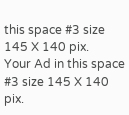this space #3 size 145 X 140 pix.
Your Ad in this space #3 size 145 X 140 pix.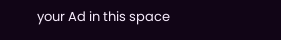your Ad in this space